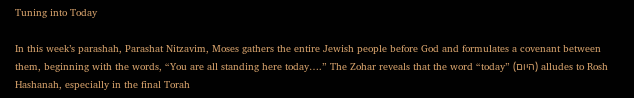Tuning into Today

In this week’s parashah, Parashat Nitzavim, Moses gathers the entire Jewish people before God and formulates a covenant between them, beginning with the words, “You are all standing here today….” The Zohar reveals that the word “today” (היום) alludes to Rosh Hashanah, especially in the final Torah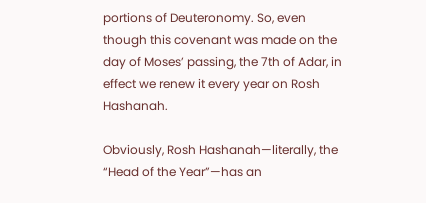portions of Deuteronomy. So, even though this covenant was made on the day of Moses’ passing, the 7th of Adar, in effect we renew it every year on Rosh Hashanah.

Obviously, Rosh Hashanah—literally, the “Head of the Year”—has an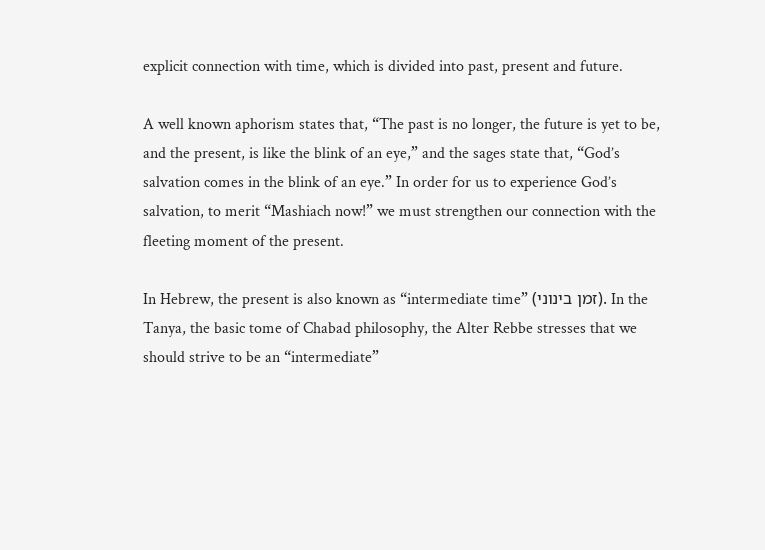explicit connection with time, which is divided into past, present and future.

A well known aphorism states that, “The past is no longer, the future is yet to be, and the present, is like the blink of an eye,” and the sages state that, “God’s salvation comes in the blink of an eye.” In order for us to experience God’s salvation, to merit “Mashiach now!” we must strengthen our connection with the fleeting moment of the present.

In Hebrew, the present is also known as “intermediate time” (זמן בינוני). In the Tanya, the basic tome of Chabad philosophy, the Alter Rebbe stresses that we should strive to be an “intermediate”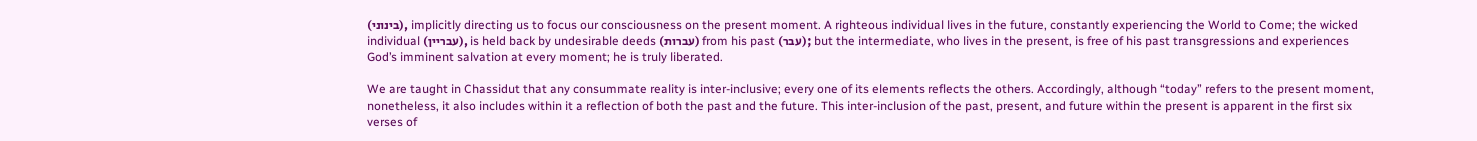(בינוני), implicitly directing us to focus our consciousness on the present moment. A righteous individual lives in the future, constantly experiencing the World to Come; the wicked individual (עבריין), is held back by undesirable deeds (עברות) from his past (עבר); but the intermediate, who lives in the present, is free of his past transgressions and experiences God’s imminent salvation at every moment; he is truly liberated.

We are taught in Chassidut that any consummate reality is inter-inclusive; every one of its elements reflects the others. Accordingly, although “today” refers to the present moment, nonetheless, it also includes within it a reflection of both the past and the future. This inter-inclusion of the past, present, and future within the present is apparent in the first six verses of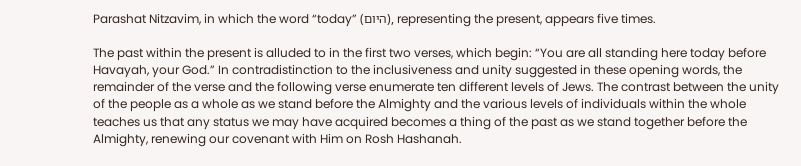Parashat Nitzavim, in which the word “today” (היום), representing the present, appears five times.

The past within the present is alluded to in the first two verses, which begin: “You are all standing here today before Havayah, your God.” In contradistinction to the inclusiveness and unity suggested in these opening words, the remainder of the verse and the following verse enumerate ten different levels of Jews. The contrast between the unity of the people as a whole as we stand before the Almighty and the various levels of individuals within the whole teaches us that any status we may have acquired becomes a thing of the past as we stand together before the Almighty, renewing our covenant with Him on Rosh Hashanah.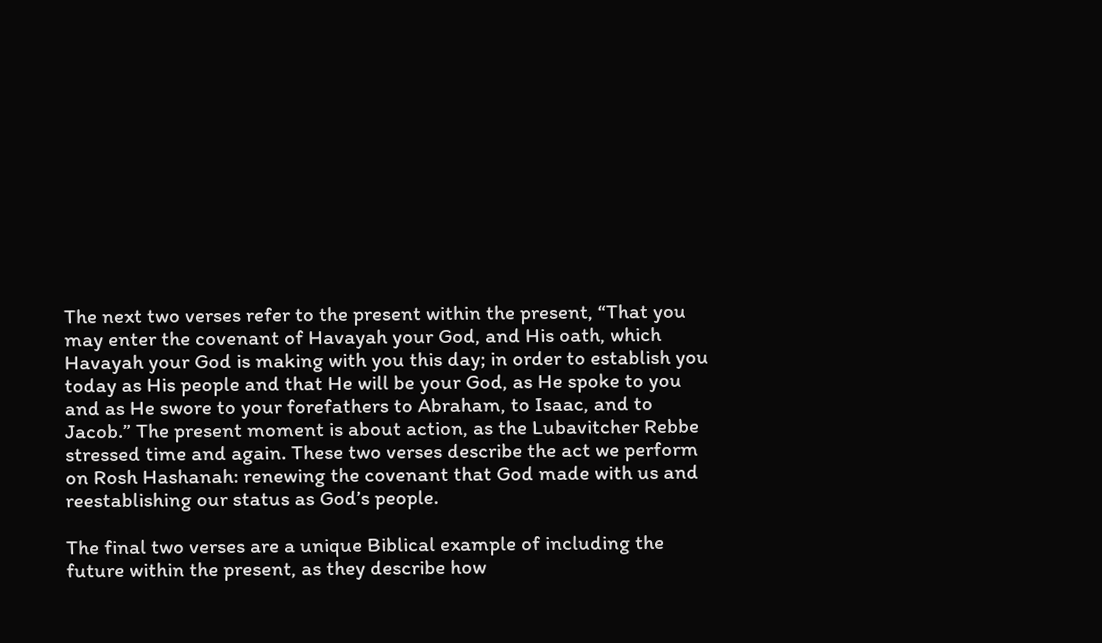The next two verses refer to the present within the present, “That you may enter the covenant of Havayah your God, and His oath, which Havayah your God is making with you this day; in order to establish you today as His people and that He will be your God, as He spoke to you and as He swore to your forefathers to Abraham, to Isaac, and to Jacob.” The present moment is about action, as the Lubavitcher Rebbe stressed time and again. These two verses describe the act we perform on Rosh Hashanah: renewing the covenant that God made with us and reestablishing our status as God’s people.

The final two verses are a unique Biblical example of including the future within the present, as they describe how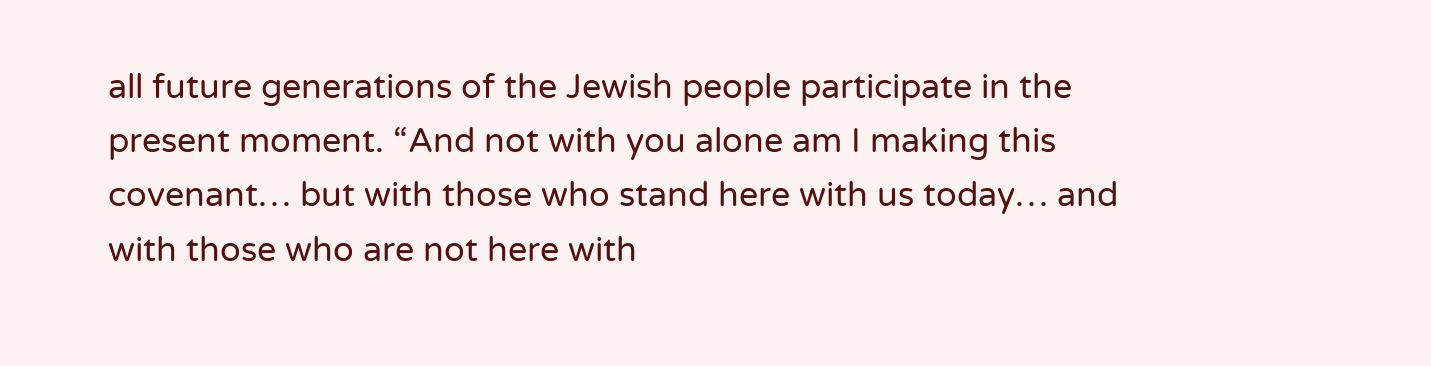all future generations of the Jewish people participate in the present moment. “And not with you alone am I making this covenant… but with those who stand here with us today… and with those who are not here with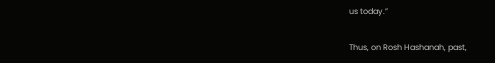us today.”

Thus, on Rosh Hashanah, past,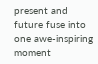present and future fuse into one awe-inspiring moment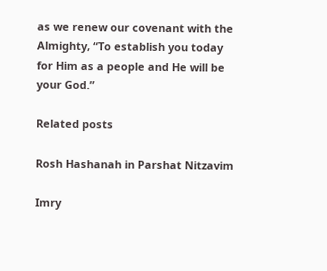as we renew our covenant with the Almighty, “To establish you today for Him as a people and He will be your God.”

Related posts

Rosh Hashanah in Parshat Nitzavim

Imry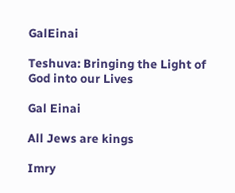GalEinai

Teshuva: Bringing the Light of God into our Lives

Gal Einai

All Jews are kings

Imry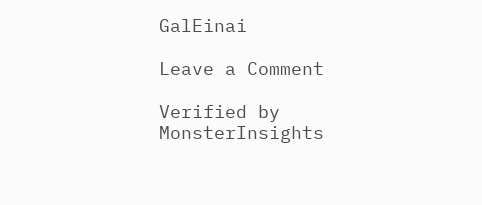GalEinai

Leave a Comment

Verified by MonsterInsights